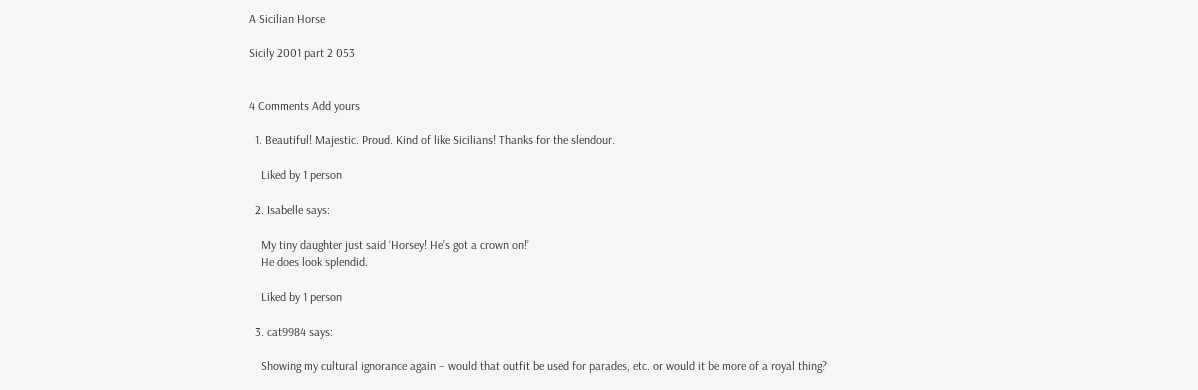A Sicilian Horse

Sicily 2001 part 2 053


4 Comments Add yours

  1. Beautiful! Majestic. Proud. Kind of like Sicilians! Thanks for the slendour.

    Liked by 1 person

  2. Isabelle says:

    My tiny daughter just said ‘Horsey! He’s got a crown on!’
    He does look splendid.

    Liked by 1 person

  3. cat9984 says:

    Showing my cultural ignorance again – would that outfit be used for parades, etc. or would it be more of a royal thing?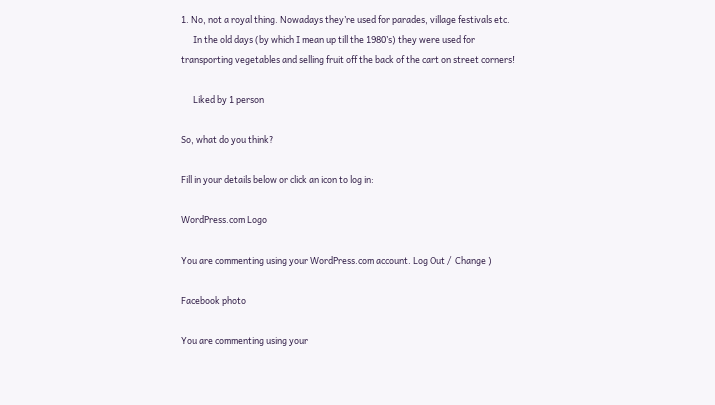1. No, not a royal thing. Nowadays they’re used for parades, village festivals etc.
      In the old days (by which I mean up till the 1980’s) they were used for transporting vegetables and selling fruit off the back of the cart on street corners!

      Liked by 1 person

So, what do you think?

Fill in your details below or click an icon to log in:

WordPress.com Logo

You are commenting using your WordPress.com account. Log Out /  Change )

Facebook photo

You are commenting using your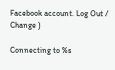Facebook account. Log Out /  Change )

Connecting to %s